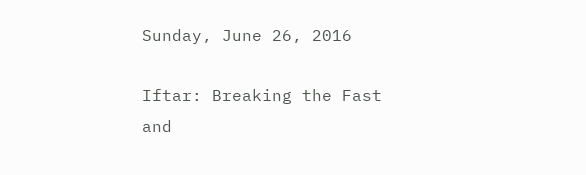Sunday, June 26, 2016

Iftar: Breaking the Fast and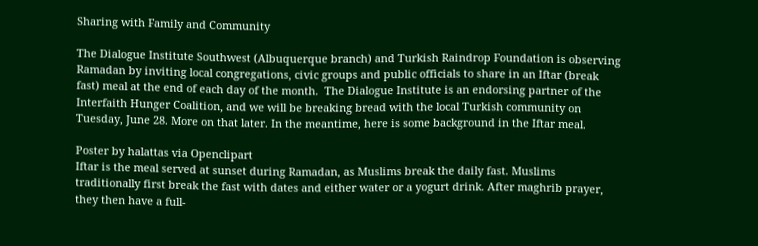Sharing with Family and Community

The Dialogue Institute Southwest (Albuquerque branch) and Turkish Raindrop Foundation is observing Ramadan by inviting local congregations, civic groups and public officials to share in an Iftar (break fast) meal at the end of each day of the month.  The Dialogue Institute is an endorsing partner of the Interfaith Hunger Coalition, and we will be breaking bread with the local Turkish community on Tuesday, June 28. More on that later. In the meantime, here is some background in the Iftar meal.

Poster by halattas via Openclipart
Iftar is the meal served at sunset during Ramadan, as Muslims break the daily fast. Muslims traditionally first break the fast with dates and either water or a yogurt drink. After maghrib prayer, they then have a full-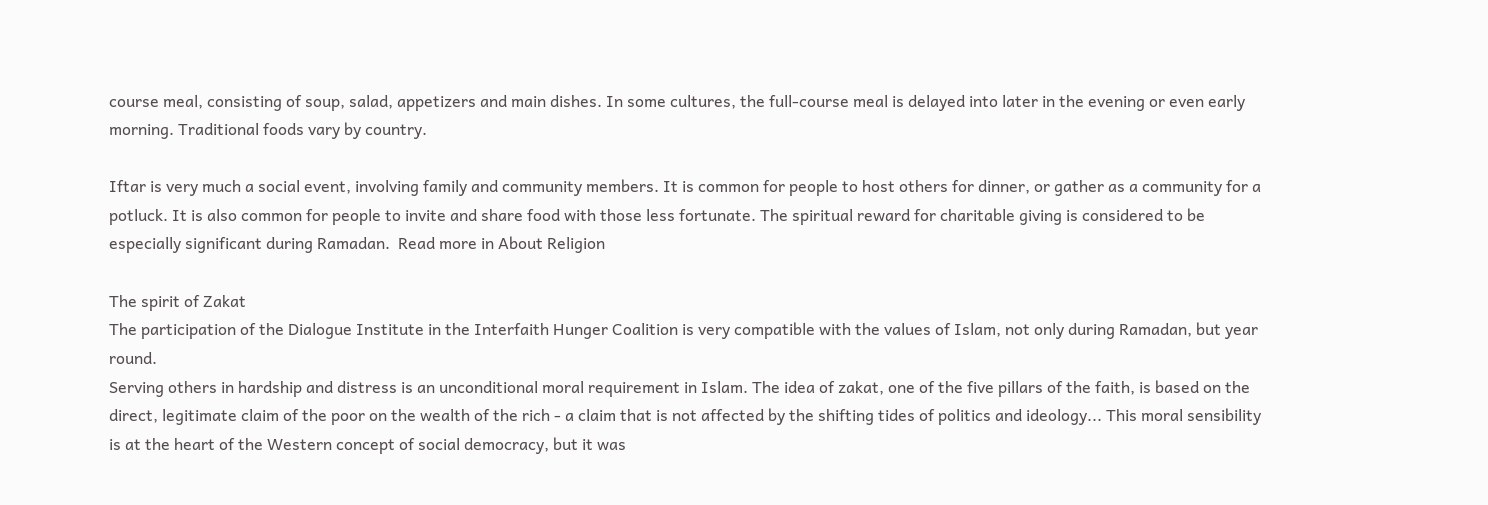course meal, consisting of soup, salad, appetizers and main dishes. In some cultures, the full-course meal is delayed into later in the evening or even early morning. Traditional foods vary by country.

Iftar is very much a social event, involving family and community members. It is common for people to host others for dinner, or gather as a community for a potluck. It is also common for people to invite and share food with those less fortunate. The spiritual reward for charitable giving is considered to be especially significant during Ramadan.  Read more in About Religion

The spirit of Zakat
The participation of the Dialogue Institute in the Interfaith Hunger Coalition is very compatible with the values of Islam, not only during Ramadan, but year round.
Serving others in hardship and distress is an unconditional moral requirement in Islam. The idea of zakat, one of the five pillars of the faith, is based on the direct, legitimate claim of the poor on the wealth of the rich - a claim that is not affected by the shifting tides of politics and ideology... This moral sensibility is at the heart of the Western concept of social democracy, but it was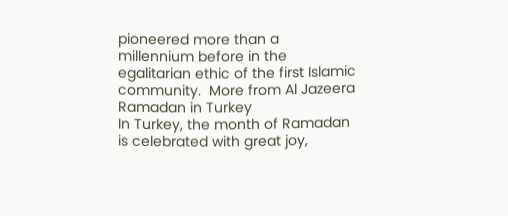pioneered more than a millennium before in the egalitarian ethic of the first Islamic community.  More from Al Jazeera
Ramadan in Turkey
In Turkey, the month of Ramadan is celebrated with great joy,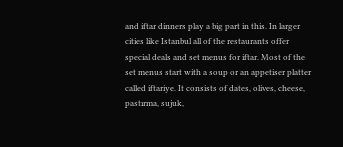and iftar dinners play a big part in this. In larger cities like Istanbul all of the restaurants offer special deals and set menus for iftar. Most of the set menus start with a soup or an appetiser platter called iftariye. It consists of dates, olives, cheese, pastırma, sujuk,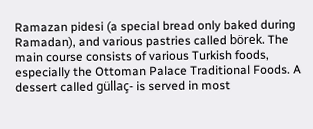Ramazan pidesi (a special bread only baked during Ramadan), and various pastries called börek. The main course consists of various Turkish foods, especially the Ottoman Palace Traditional Foods. A dessert called güllaç- is served in most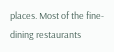places. Most of the fine-dining restaurants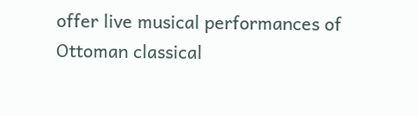offer live musical performances of Ottoman classical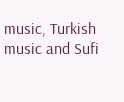music, Turkish music and Sufi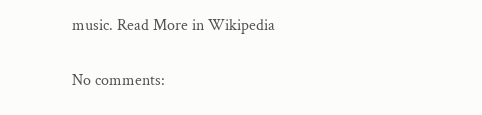music. Read More in Wikipedia

No comments: